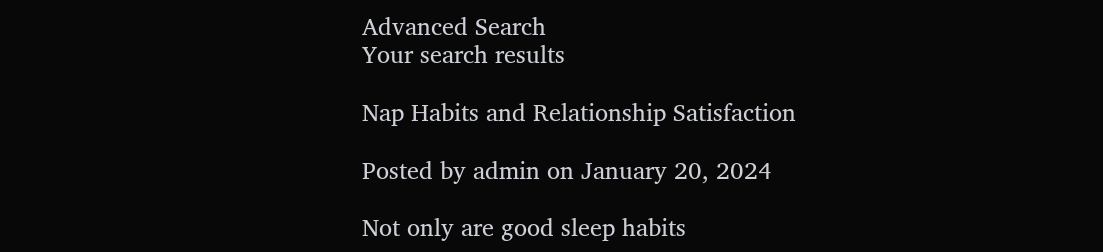Advanced Search
Your search results

Nap Habits and Relationship Satisfaction

Posted by admin on January 20, 2024

Not only are good sleep habits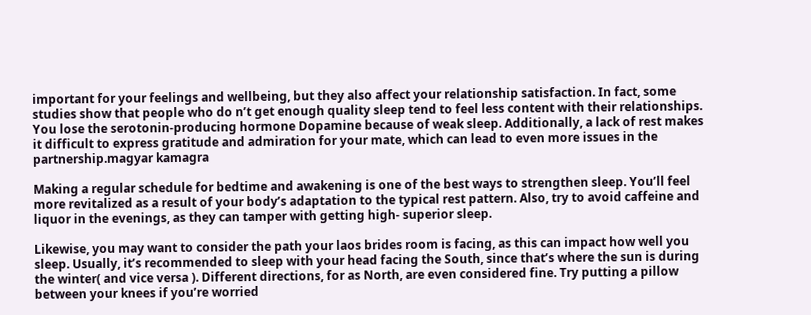important for your feelings and wellbeing, but they also affect your relationship satisfaction. In fact, some studies show that people who do n’t get enough quality sleep tend to feel less content with their relationships. You lose the serotonin-producing hormone Dopamine because of weak sleep. Additionally, a lack of rest makes it difficult to express gratitude and admiration for your mate, which can lead to even more issues in the partnership.magyar kamagra

Making a regular schedule for bedtime and awakening is one of the best ways to strengthen sleep. You’ll feel more revitalized as a result of your body’s adaptation to the typical rest pattern. Also, try to avoid caffeine and liquor in the evenings, as they can tamper with getting high- superior sleep.

Likewise, you may want to consider the path your laos brides room is facing, as this can impact how well you sleep. Usually, it’s recommended to sleep with your head facing the South, since that’s where the sun is during the winter( and vice versa ). Different directions, for as North, are even considered fine. Try putting a pillow between your knees if you’re worried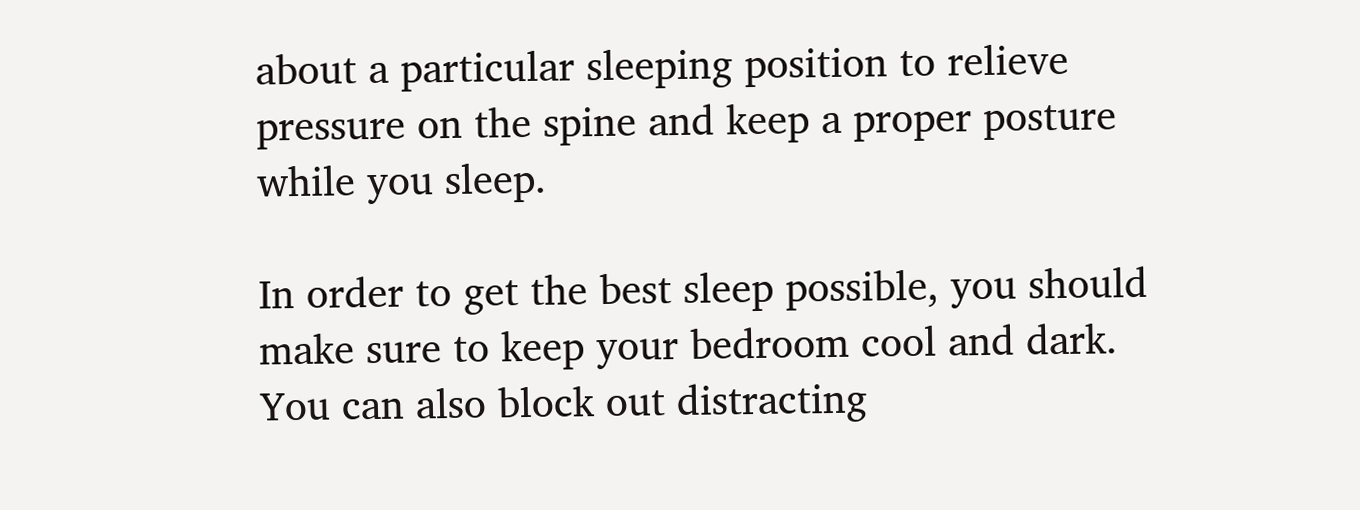about a particular sleeping position to relieve pressure on the spine and keep a proper posture while you sleep.

In order to get the best sleep possible, you should make sure to keep your bedroom cool and dark. You can also block out distracting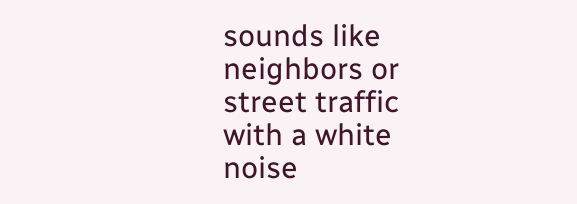sounds like neighbors or street traffic with a white noise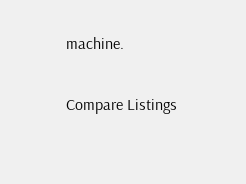machine.

Compare Listings